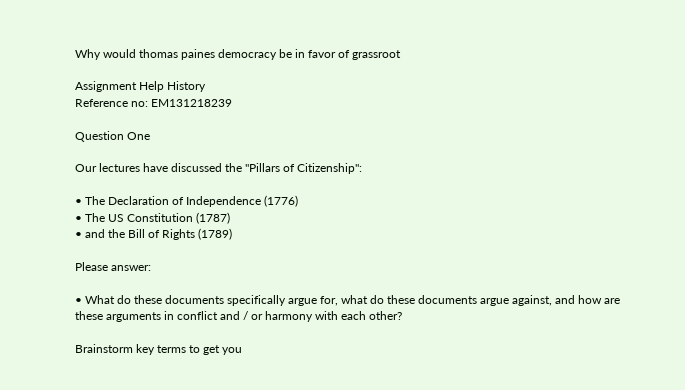Why would thomas paines democracy be in favor of grassroot

Assignment Help History
Reference no: EM131218239

Question One

Our lectures have discussed the "Pillars of Citizenship":

• The Declaration of Independence (1776)
• The US Constitution (1787)
• and the Bill of Rights (1789)

Please answer:

• What do these documents specifically argue for, what do these documents argue against, and how are these arguments in conflict and / or harmony with each other?

Brainstorm key terms to get you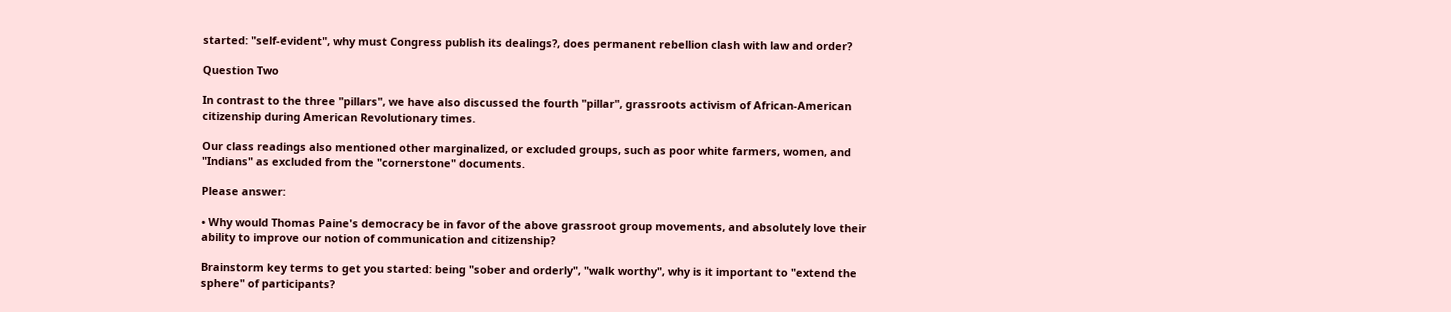started: "self-evident", why must Congress publish its dealings?, does permanent rebellion clash with law and order?

Question Two

In contrast to the three "pillars", we have also discussed the fourth "pillar", grassroots activism of African-American citizenship during American Revolutionary times.

Our class readings also mentioned other marginalized, or excluded groups, such as poor white farmers, women, and "Indians" as excluded from the "cornerstone" documents.

Please answer:

• Why would Thomas Paine's democracy be in favor of the above grassroot group movements, and absolutely love their ability to improve our notion of communication and citizenship?

Brainstorm key terms to get you started: being "sober and orderly", "walk worthy", why is it important to "extend the sphere" of participants?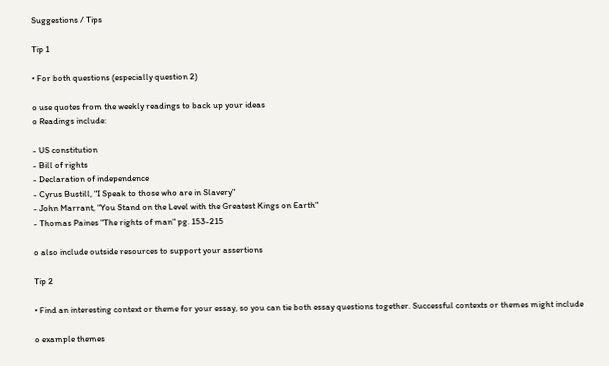Suggestions / Tips

Tip 1

• For both questions (especially question 2)

o use quotes from the weekly readings to back up your ideas
o Readings include:

- US constitution
- Bill of rights
- Declaration of independence
- Cyrus Bustill, "I Speak to those who are in Slavery"
- John Marrant, "You Stand on the Level with the Greatest Kings on Earth"
- Thomas Paines "The rights of man" pg. 153-215

o also include outside resources to support your assertions

Tip 2

• Find an interesting context or theme for your essay, so you can tie both essay questions together. Successful contexts or themes might include

o example themes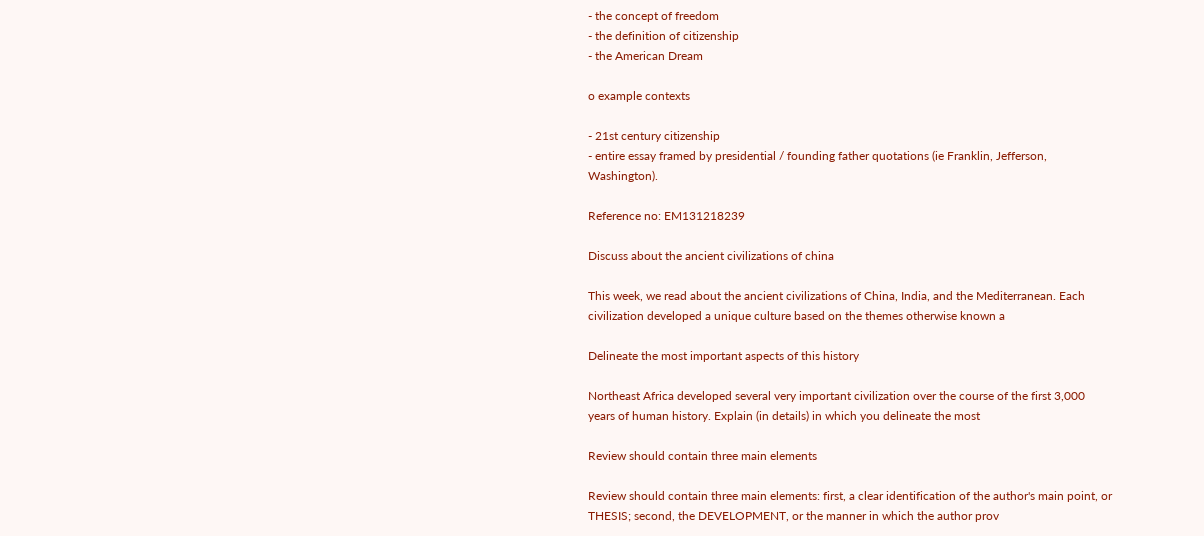- the concept of freedom
- the definition of citizenship
- the American Dream

o example contexts

- 21st century citizenship
- entire essay framed by presidential / founding father quotations (ie Franklin, Jefferson, Washington).

Reference no: EM131218239

Discuss about the ancient civilizations of china

This week, we read about the ancient civilizations of China, India, and the Mediterranean. Each civilization developed a unique culture based on the themes otherwise known a

Delineate the most important aspects of this history

Northeast Africa developed several very important civilization over the course of the first 3,000 years of human history. Explain (in details) in which you delineate the most

Review should contain three main elements

Review should contain three main elements: first, a clear identification of the author's main point, or THESIS; second, the DEVELOPMENT, or the manner in which the author prov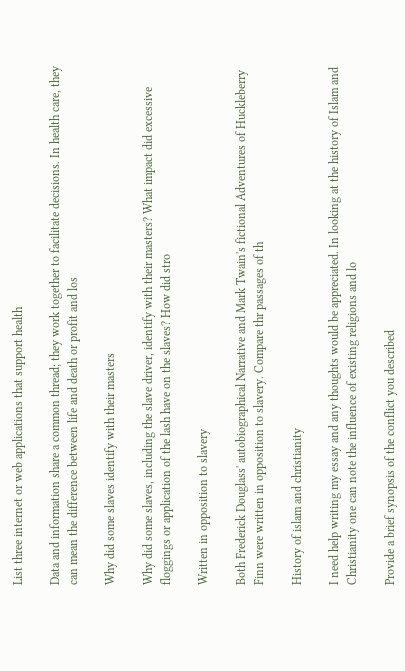List three internet or web applications that support health

Data and information share a common thread; they work together to facilitate decisions. In health care, they can mean the difference between life and death or profit and los

Why did some slaves identify with their masters

Why did some slaves, including the slave driver, identify with their masters? What impact did excessive floggings or application of the lash have on the slaves? How did stro

Written in opposition to slavery

Both Frederick Douglass' autobiographical Narrative and Mark Twain's fictional Adventures of Huckleberry Finn were written in opposition to slavery. Compare thr passages of th

History of islam and christianity

I need help writing my essay and any thoughts would be appreciated. In looking at the history of Islam and Christianity one can note the influence of existing religions and lo

Provide a brief synopsis of the conflict you described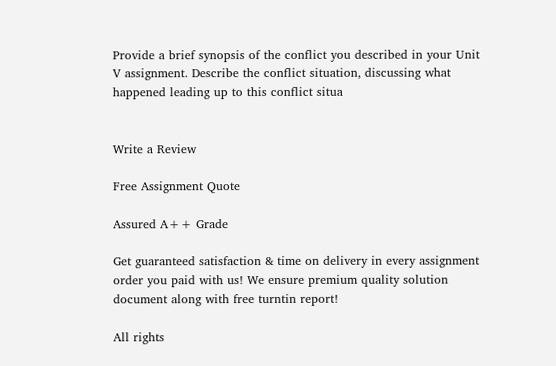Provide a brief synopsis of the conflict you described in your Unit V assignment. Describe the conflict situation, discussing what happened leading up to this conflict situa


Write a Review

Free Assignment Quote

Assured A++ Grade

Get guaranteed satisfaction & time on delivery in every assignment order you paid with us! We ensure premium quality solution document along with free turntin report!

All rights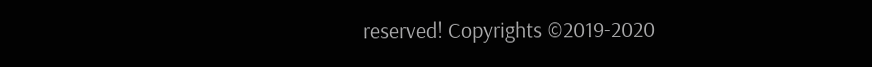reserved! Copyrights ©2019-2020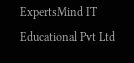ExpertsMind IT Educational Pvt Ltd